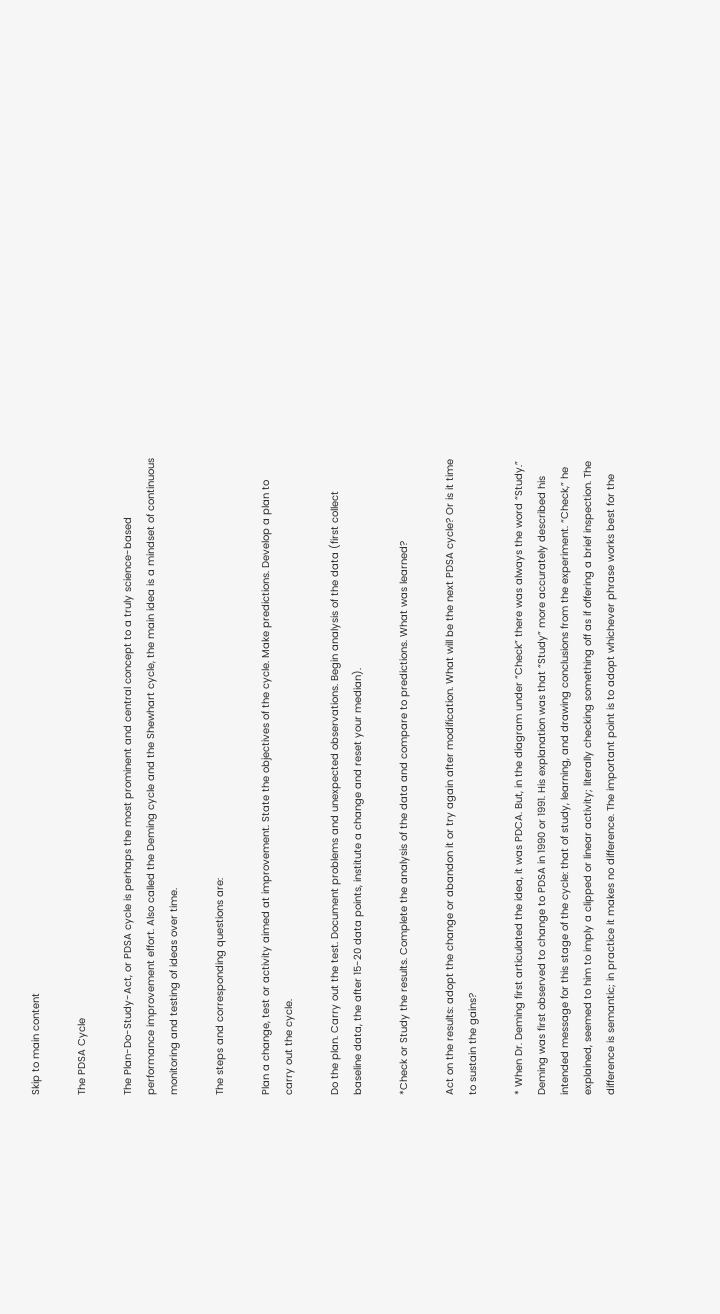Skip to main content

The PDSA Cycle

The Plan-Do-Study-Act, or PDSA cycle is perhaps the most prominent and central concept to a truly science-based performance improvement effort. Also called the Deming cycle and the Shewhart cycle, the main idea is a mindset of continuous monitoring and testing of ideas over time.

The steps and corresponding questions are:

Plan a change, test or activity aimed at improvement. State the objectives of the cycle. Make predictions. Develop a plan to carry out the cycle.

Do the plan. Carry out the test. Document problems and unexpected observations. Begin analysis of the data (first collect baseline data, the after 15-20 data points, institute a change and reset your median).

*Check or Study the results. Complete the analysis of the data and compare to predictions. What was learned?

Act on the results: adopt the change or abandon it or try again after modification. What will be the next PDSA cycle? Or is it time to sustain the gains?

* When Dr. Deming first articulated the idea, it was PDCA. But, in the diagram under “Check” there was always the word “Study.” Deming was first observed to change to PDSA in 1990 or 1991. His explanation was that “Study” more accurately described his intended message for this stage of the cycle: that of study, learning, and drawing conclusions from the experiment. “Check,” he explained, seemed to him to imply a clipped or linear activity; literally checking something off as if offering a brief inspection. The difference is semantic; in practice it makes no difference. The important point is to adopt whichever phrase works best for the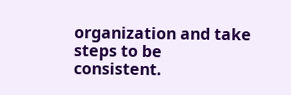organization and take steps to be consistent.